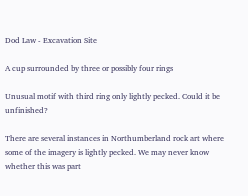Dod Law - Excavation Site

A cup surrounded by three or possibly four rings

Unusual motif with third ring only lightly pecked. Could it be unfinished?

There are several instances in Northumberland rock art where some of the imagery is lightly pecked. We may never know whether this was part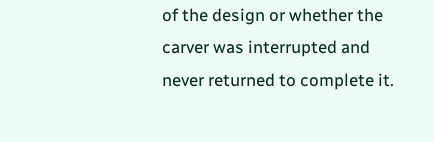of the design or whether the carver was interrupted and never returned to complete it.